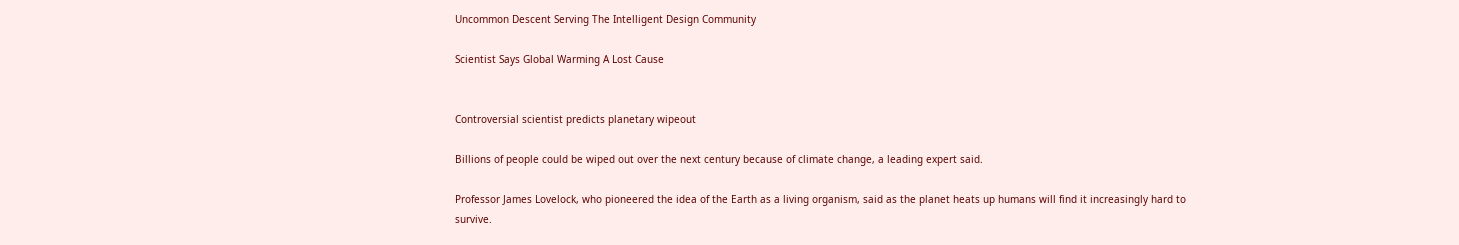Uncommon Descent Serving The Intelligent Design Community

Scientist Says Global Warming A Lost Cause


Controversial scientist predicts planetary wipeout

Billions of people could be wiped out over the next century because of climate change, a leading expert said.

Professor James Lovelock, who pioneered the idea of the Earth as a living organism, said as the planet heats up humans will find it increasingly hard to survive.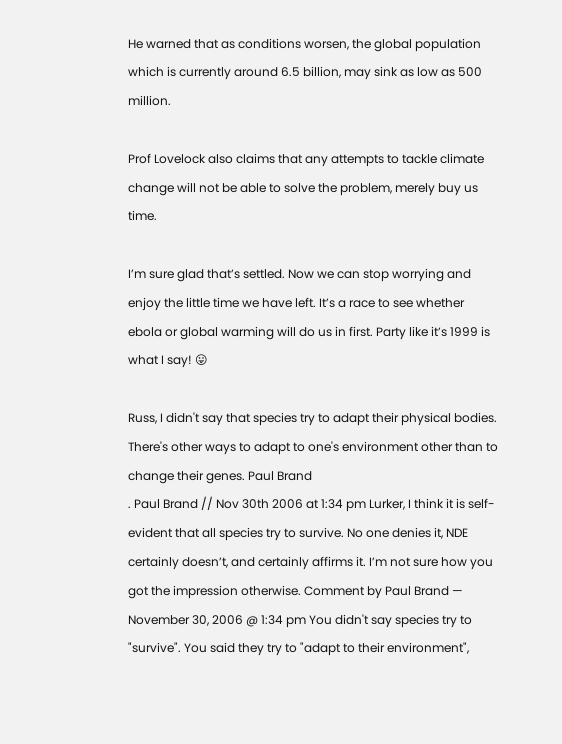He warned that as conditions worsen, the global population which is currently around 6.5 billion, may sink as low as 500 million.

Prof Lovelock also claims that any attempts to tackle climate change will not be able to solve the problem, merely buy us time.

I’m sure glad that’s settled. Now we can stop worrying and enjoy the little time we have left. It’s a race to see whether ebola or global warming will do us in first. Party like it’s 1999 is what I say! 😛

Russ, I didn't say that species try to adapt their physical bodies. There's other ways to adapt to one's environment other than to change their genes. Paul Brand
. Paul Brand // Nov 30th 2006 at 1:34 pm Lurker, I think it is self-evident that all species try to survive. No one denies it, NDE certainly doesn’t, and certainly affirms it. I’m not sure how you got the impression otherwise. Comment by Paul Brand — November 30, 2006 @ 1:34 pm You didn't say species try to "survive". You said they try to "adapt to their environment",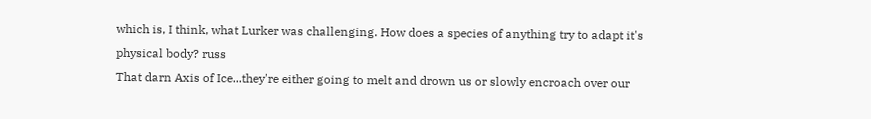which is, I think, what Lurker was challenging. How does a species of anything try to adapt it's physical body? russ
That darn Axis of Ice...they're either going to melt and drown us or slowly encroach over our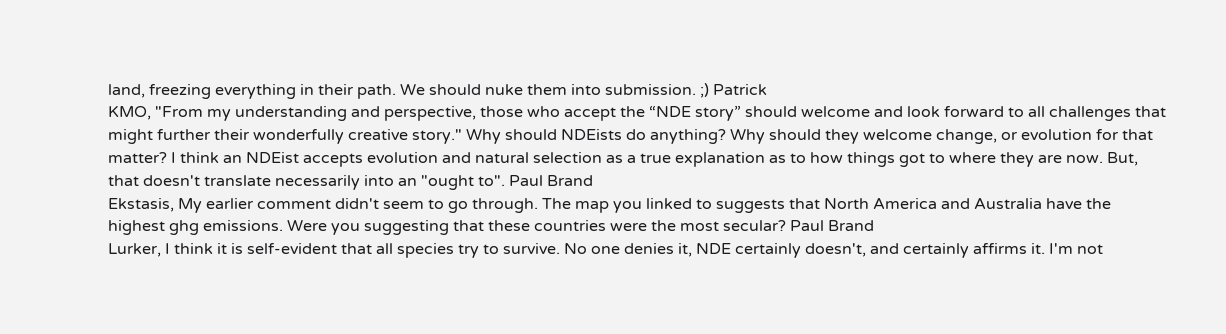land, freezing everything in their path. We should nuke them into submission. ;) Patrick
KMO, "From my understanding and perspective, those who accept the “NDE story” should welcome and look forward to all challenges that might further their wonderfully creative story." Why should NDEists do anything? Why should they welcome change, or evolution for that matter? I think an NDEist accepts evolution and natural selection as a true explanation as to how things got to where they are now. But, that doesn't translate necessarily into an "ought to". Paul Brand
Ekstasis, My earlier comment didn't seem to go through. The map you linked to suggests that North America and Australia have the highest ghg emissions. Were you suggesting that these countries were the most secular? Paul Brand
Lurker, I think it is self-evident that all species try to survive. No one denies it, NDE certainly doesn't, and certainly affirms it. I'm not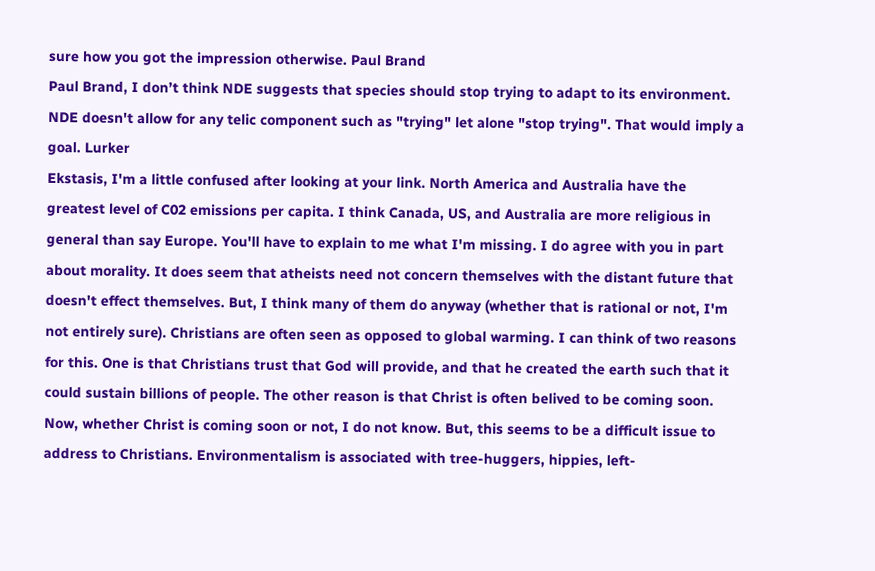sure how you got the impression otherwise. Paul Brand
Paul Brand, I don’t think NDE suggests that species should stop trying to adapt to its environment. NDE doesn't allow for any telic component such as "trying" let alone "stop trying". That would imply a goal. Lurker
Ekstasis, I'm a little confused after looking at your link. North America and Australia have the greatest level of C02 emissions per capita. I think Canada, US, and Australia are more religious in general than say Europe. You'll have to explain to me what I'm missing. I do agree with you in part about morality. It does seem that atheists need not concern themselves with the distant future that doesn't effect themselves. But, I think many of them do anyway (whether that is rational or not, I'm not entirely sure). Christians are often seen as opposed to global warming. I can think of two reasons for this. One is that Christians trust that God will provide, and that he created the earth such that it could sustain billions of people. The other reason is that Christ is often belived to be coming soon. Now, whether Christ is coming soon or not, I do not know. But, this seems to be a difficult issue to address to Christians. Environmentalism is associated with tree-huggers, hippies, left-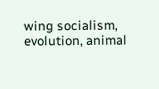wing socialism, evolution, animal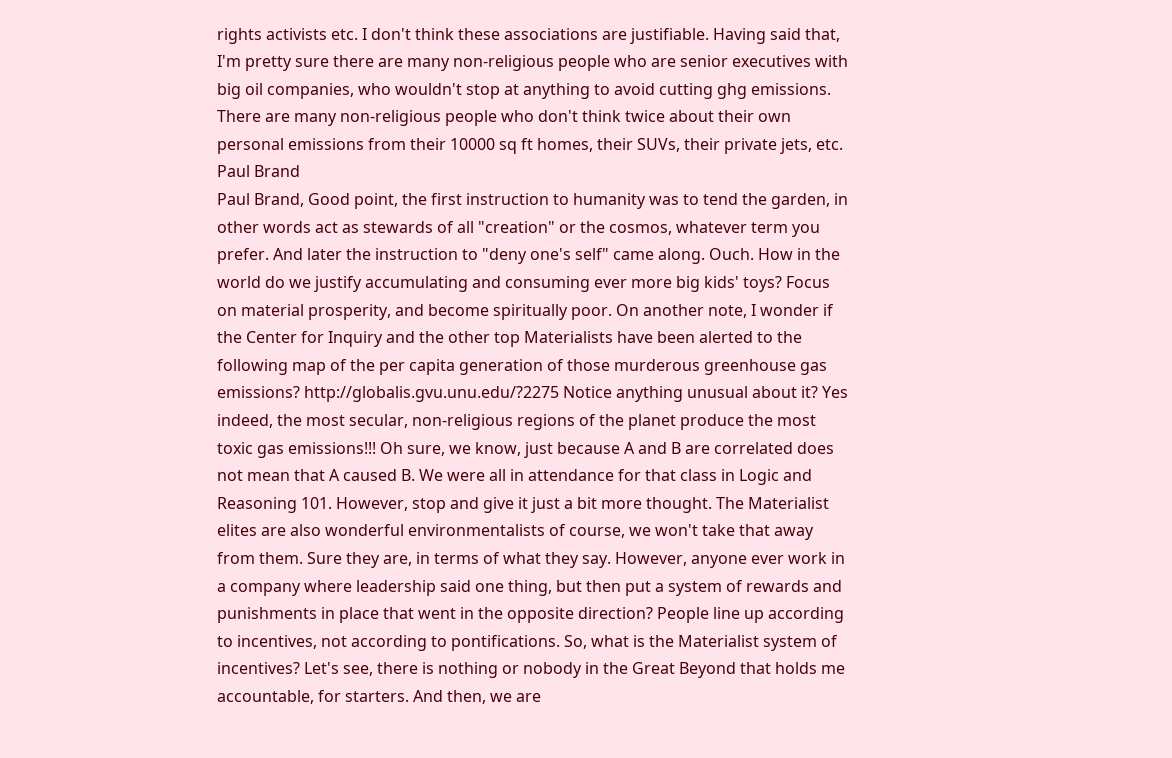rights activists etc. I don't think these associations are justifiable. Having said that, I'm pretty sure there are many non-religious people who are senior executives with big oil companies, who wouldn't stop at anything to avoid cutting ghg emissions. There are many non-religious people who don't think twice about their own personal emissions from their 10000 sq ft homes, their SUVs, their private jets, etc. Paul Brand
Paul Brand, Good point, the first instruction to humanity was to tend the garden, in other words act as stewards of all "creation" or the cosmos, whatever term you prefer. And later the instruction to "deny one's self" came along. Ouch. How in the world do we justify accumulating and consuming ever more big kids' toys? Focus on material prosperity, and become spiritually poor. On another note, I wonder if the Center for Inquiry and the other top Materialists have been alerted to the following map of the per capita generation of those murderous greenhouse gas emissions? http://globalis.gvu.unu.edu/?2275 Notice anything unusual about it? Yes indeed, the most secular, non-religious regions of the planet produce the most toxic gas emissions!!! Oh sure, we know, just because A and B are correlated does not mean that A caused B. We were all in attendance for that class in Logic and Reasoning 101. However, stop and give it just a bit more thought. The Materialist elites are also wonderful environmentalists of course, we won't take that away from them. Sure they are, in terms of what they say. However, anyone ever work in a company where leadership said one thing, but then put a system of rewards and punishments in place that went in the opposite direction? People line up according to incentives, not according to pontifications. So, what is the Materialist system of incentives? Let's see, there is nothing or nobody in the Great Beyond that holds me accountable, for starters. And then, we are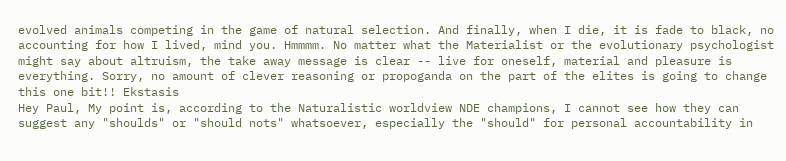evolved animals competing in the game of natural selection. And finally, when I die, it is fade to black, no accounting for how I lived, mind you. Hmmmm. No matter what the Materialist or the evolutionary psychologist might say about altruism, the take away message is clear -- live for oneself, material and pleasure is everything. Sorry, no amount of clever reasoning or propoganda on the part of the elites is going to change this one bit!! Ekstasis
Hey Paul, My point is, according to the Naturalistic worldview NDE champions, I cannot see how they can suggest any "shoulds" or "should nots" whatsoever, especially the "should" for personal accountability in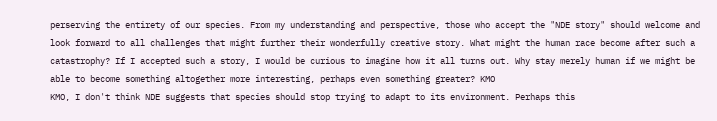perserving the entirety of our species. From my understanding and perspective, those who accept the "NDE story" should welcome and look forward to all challenges that might further their wonderfully creative story. What might the human race become after such a catastrophy? If I accepted such a story, I would be curious to imagine how it all turns out. Why stay merely human if we might be able to become something altogether more interesting, perhaps even something greater? KMO
KMO, I don't think NDE suggests that species should stop trying to adapt to its environment. Perhaps this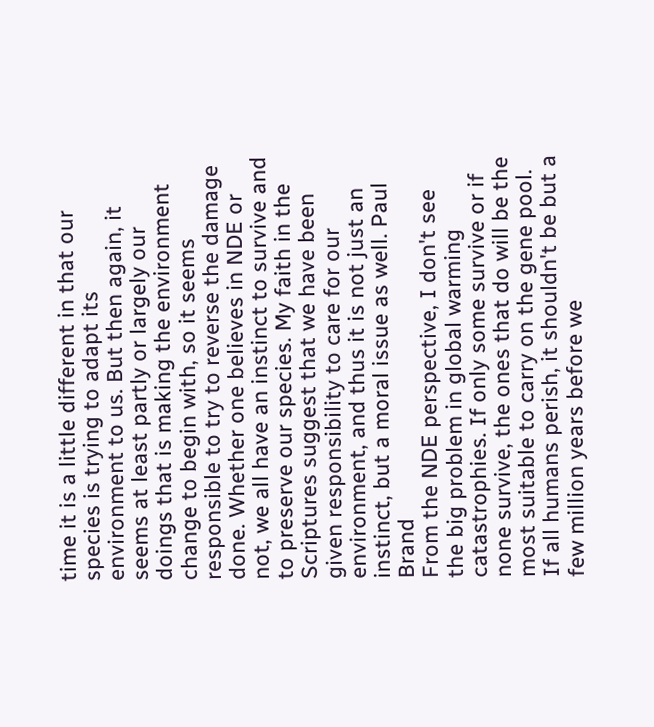time it is a little different in that our species is trying to adapt its environment to us. But then again, it seems at least partly or largely our doings that is making the environment change to begin with, so it seems responsible to try to reverse the damage done. Whether one believes in NDE or not, we all have an instinct to survive and to preserve our species. My faith in the Scriptures suggest that we have been given responsibility to care for our environment, and thus it is not just an instinct, but a moral issue as well. Paul Brand
From the NDE perspective, I don't see the big problem in global warming catastrophies. If only some survive or if none survive, the ones that do will be the most suitable to carry on the gene pool. If all humans perish, it shouldn't be but a few million years before we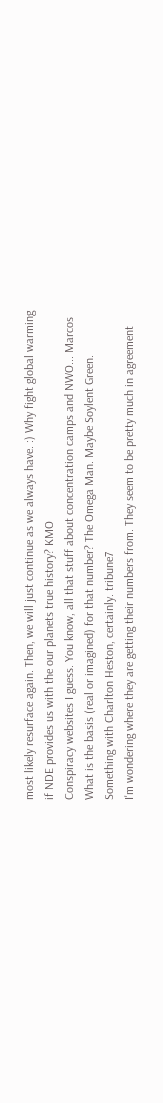most likely resurface again. Then, we will just continue as we always have. :) Why fight global warming if NDE provides us with the our planets true history? KMO
Conspiracy websites I guess. You know, all that stuff about concentration camps and NWO... Marcos
What is the basis (real or imagined) for that number? The Omega Man. Maybe Soylent Green. Something with Charlton Heston, certainly. tribune7
I'm wondering where they are getting their numbers from. They seem to be pretty much in agreement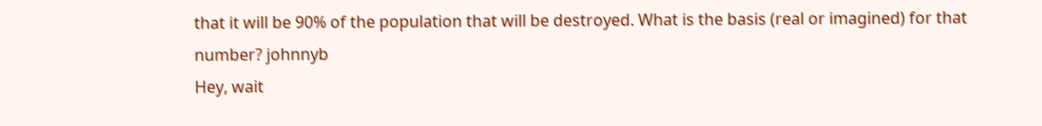that it will be 90% of the population that will be destroyed. What is the basis (real or imagined) for that number? johnnyb
Hey, wait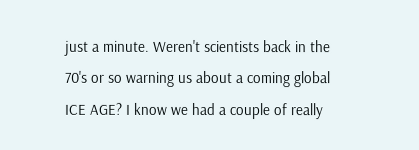just a minute. Weren't scientists back in the 70's or so warning us about a coming global ICE AGE? I know we had a couple of really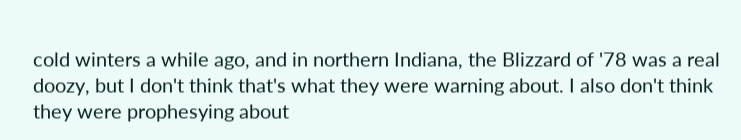cold winters a while ago, and in northern Indiana, the Blizzard of '78 was a real doozy, but I don't think that's what they were warning about. I also don't think they were prophesying about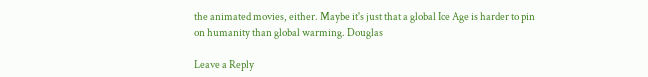the animated movies, either. Maybe it's just that a global Ice Age is harder to pin on humanity than global warming. Douglas

Leave a Reply